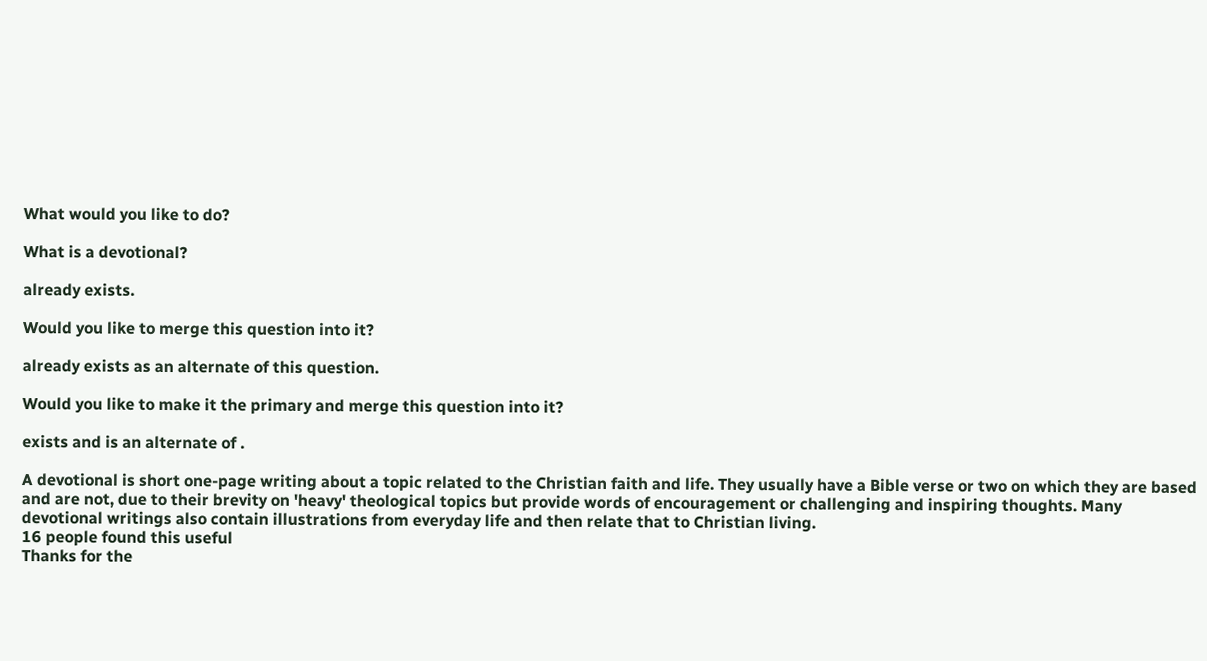What would you like to do?

What is a devotional?

already exists.

Would you like to merge this question into it?

already exists as an alternate of this question.

Would you like to make it the primary and merge this question into it?

exists and is an alternate of .

A devotional is short one-page writing about a topic related to the Christian faith and life. They usually have a Bible verse or two on which they are based and are not, due to their brevity on 'heavy' theological topics but provide words of encouragement or challenging and inspiring thoughts. Many devotional writings also contain illustrations from everyday life and then relate that to Christian living.
16 people found this useful
Thanks for the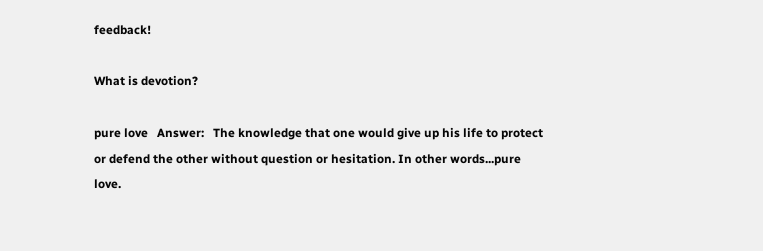feedback!

What is devotion?

pure love   Answer:   The knowledge that one would give up his life to protect or defend the other without question or hesitation. In other words...pure love.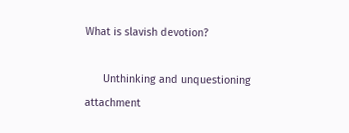What is slavish devotion?

      Unthinking and unquestioning attachment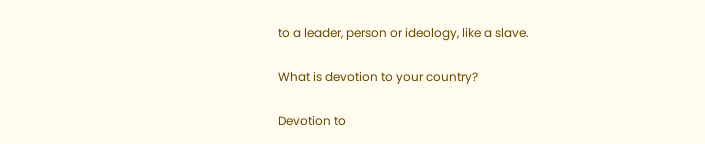to a leader, person or ideology, like a slave.

What is devotion to your country?

Devotion to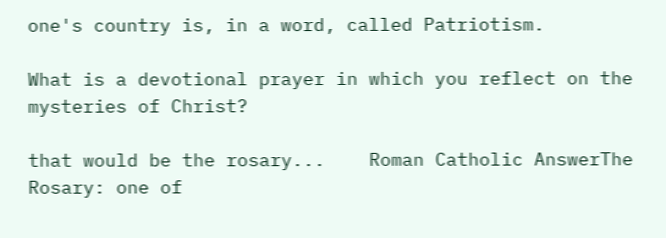one's country is, in a word, called Patriotism.

What is a devotional prayer in which you reflect on the mysteries of Christ?

that would be the rosary...    Roman Catholic AnswerThe Rosary: one of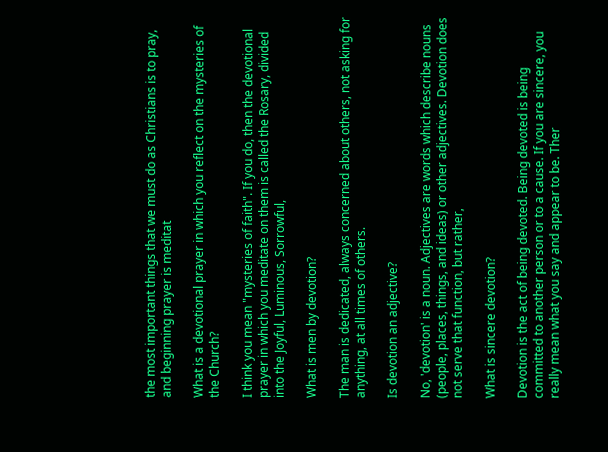the most important things that we must do as Christians is to pray, and beginning prayer is meditat

What is a devotional prayer in which you reflect on the mysteries of the Church?

I think you mean "mysteries of faith". If you do, then the devotional prayer in which you meditate on them is called the Rosary, divided into the Joyful, Luminous, Sorrowful,

What is men by devotion?

The man is dedicated, always concerned about others, not asking for anything, at all times of others.

Is devotion an adjective?

No, 'devotion' is a noun. Adjectives are words which describe nouns (people, places, things, and ideas) or other adjectives. Devotion does not serve that function, but rather,

What is sincere devotion?

Devotion is the act of being devoted. Being devoted is being committed to another person or to a cause. If you are sincere, you really mean what you say and appear to be. Ther